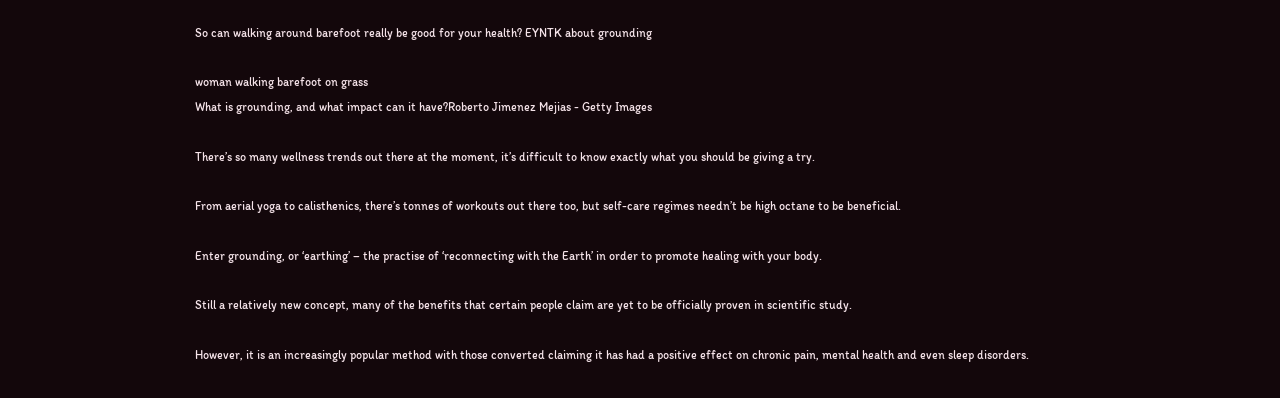So can walking around barefoot really be good for your health? EYNTK about grounding

woman walking barefoot on grass
What is grounding, and what impact can it have?Roberto Jimenez Mejias - Getty Images

There’s so many wellness trends out there at the moment, it’s difficult to know exactly what you should be giving a try.

From aerial yoga to calisthenics, there’s tonnes of workouts out there too, but self-care regimes needn’t be high octane to be beneficial.

Enter grounding, or ‘earthing’ – the practise of ‘reconnecting with the Earth’ in order to promote healing with your body.

Still a relatively new concept, many of the benefits that certain people claim are yet to be officially proven in scientific study.

However, it is an increasingly popular method with those converted claiming it has had a positive effect on chronic pain, mental health and even sleep disorders.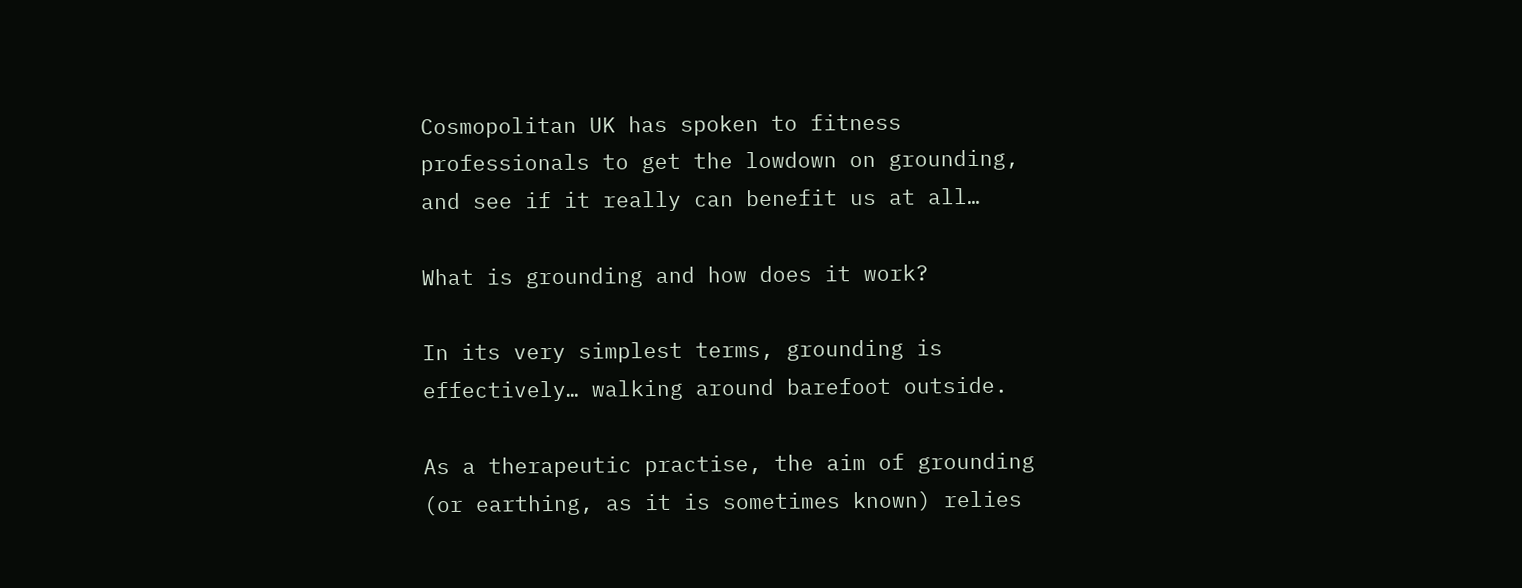Cosmopolitan UK has spoken to fitness professionals to get the lowdown on grounding, and see if it really can benefit us at all…

What is grounding and how does it work?

In its very simplest terms, grounding is effectively… walking around barefoot outside.

As a therapeutic practise, the aim of grounding (or earthing, as it is sometimes known) relies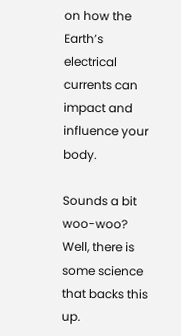on how the Earth’s electrical currents can impact and influence your body.

Sounds a bit woo-woo? Well, there is some science that backs this up.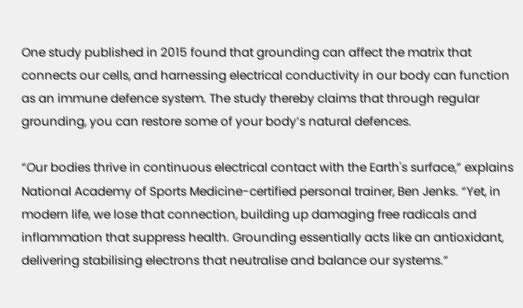One study published in 2015 found that grounding can affect the matrix that connects our cells, and harnessing electrical conductivity in our body can function as an immune defence system. The study thereby claims that through regular grounding, you can restore some of your body’s natural defences.

“Our bodies thrive in continuous electrical contact with the Earth's surface,” explains National Academy of Sports Medicine-certified personal trainer, Ben Jenks. “Yet, in modern life, we lose that connection, building up damaging free radicals and inflammation that suppress health. Grounding essentially acts like an antioxidant, delivering stabilising electrons that neutralise and balance our systems.”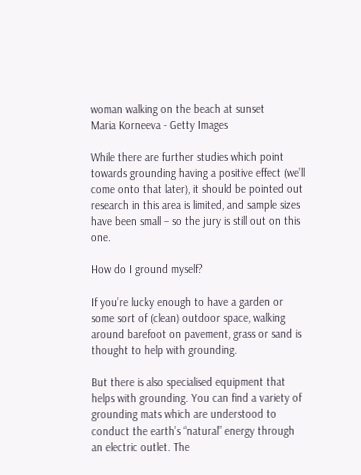woman walking on the beach at sunset
Maria Korneeva - Getty Images

While there are further studies which point towards grounding having a positive effect (we’ll come onto that later), it should be pointed out research in this area is limited, and sample sizes have been small – so the jury is still out on this one.

How do I ground myself?

If you’re lucky enough to have a garden or some sort of (clean) outdoor space, walking around barefoot on pavement, grass or sand is thought to help with grounding.

But there is also specialised equipment that helps with grounding. You can find a variety of grounding mats which are understood to conduct the earth’s “natural” energy through an electric outlet. The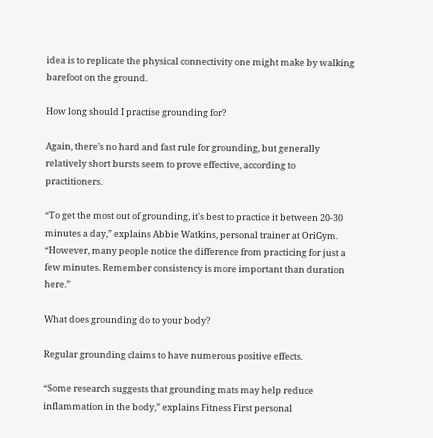idea is to replicate the physical connectivity one might make by walking barefoot on the ground.

How long should I practise grounding for?

Again, there’s no hard and fast rule for grounding, but generally relatively short bursts seem to prove effective, according to practitioners.

“To get the most out of grounding, it's best to practice it between 20-30 minutes a day,” explains Abbie Watkins, personal trainer at OriGym. “However, many people notice the difference from practicing for just a few minutes. Remember consistency is more important than duration here.”

What does grounding do to your body?

Regular grounding claims to have numerous positive effects.

“Some research suggests that grounding mats may help reduce inflammation in the body,” explains Fitness First personal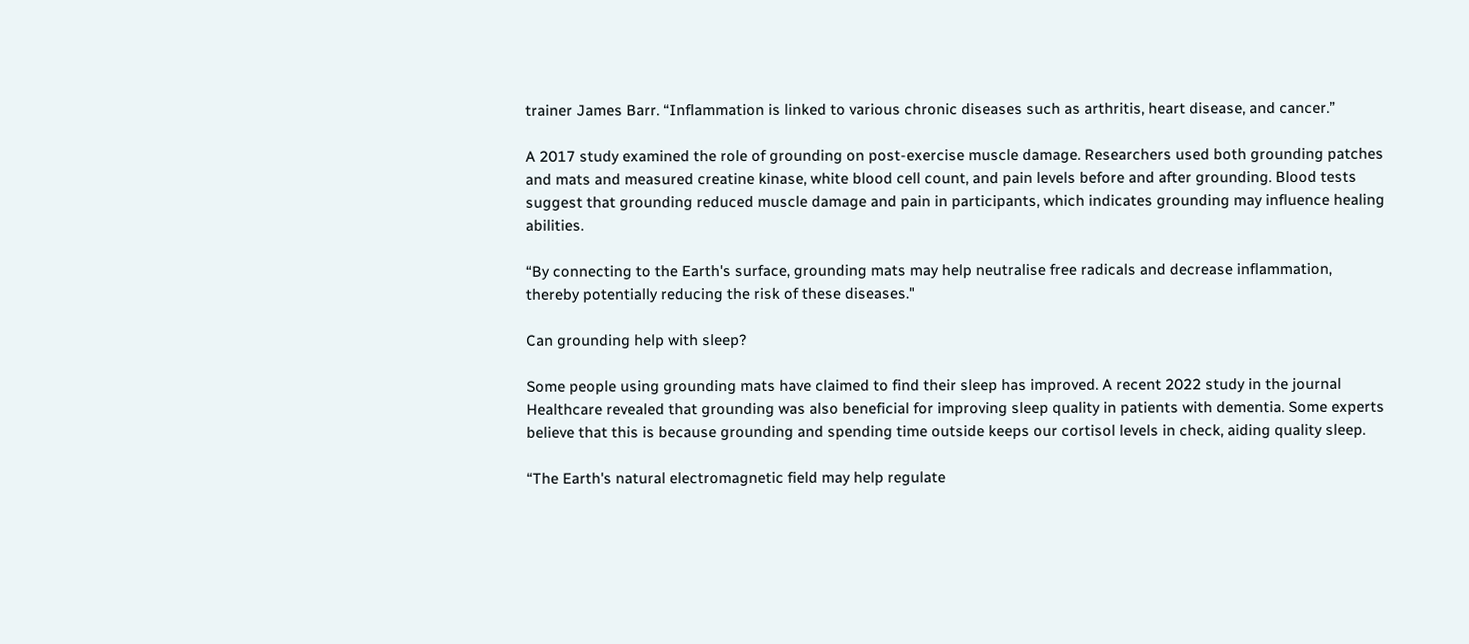trainer James Barr. “Inflammation is linked to various chronic diseases such as arthritis, heart disease, and cancer.”

A 2017 study examined the role of grounding on post-exercise muscle damage. Researchers used both grounding patches and mats and measured creatine kinase, white blood cell count, and pain levels before and after grounding. Blood tests suggest that grounding reduced muscle damage and pain in participants, which indicates grounding may influence healing abilities.

“By connecting to the Earth's surface, grounding mats may help neutralise free radicals and decrease inflammation, thereby potentially reducing the risk of these diseases."

Can grounding help with sleep?

Some people using grounding mats have claimed to find their sleep has improved. A recent 2022 study in the journal Healthcare revealed that grounding was also beneficial for improving sleep quality in patients with dementia. Some experts believe that this is because grounding and spending time outside keeps our cortisol levels in check, aiding quality sleep.

“The Earth's natural electromagnetic field may help regulate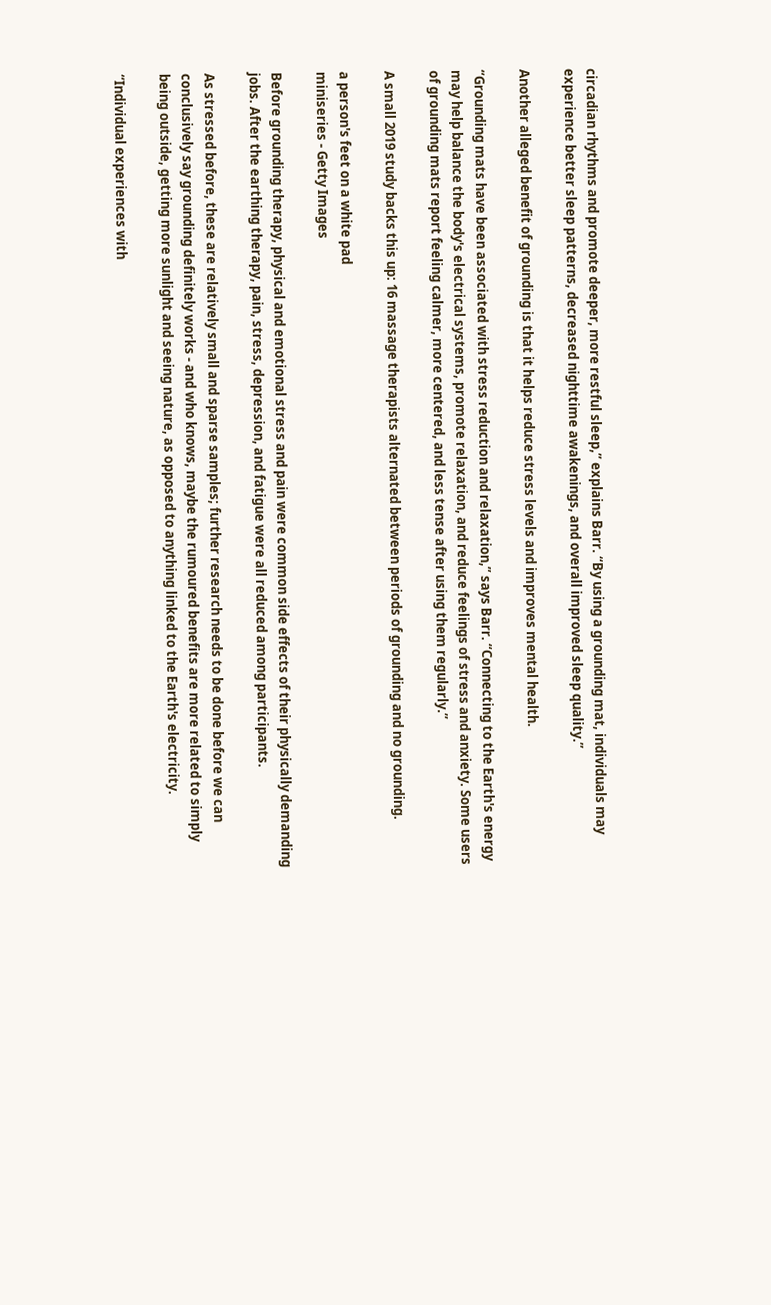circadian rhythms and promote deeper, more restful sleep,” explains Barr. “By using a grounding mat, individuals may experience better sleep patterns, decreased nighttime awakenings, and overall improved sleep quality.”

Another alleged benefit of grounding is that it helps reduce stress levels and improves mental health.

“Grounding mats have been associated with stress reduction and relaxation,” says Barr. “Connecting to the Earth's energy may help balance the body's electrical systems, promote relaxation, and reduce feelings of stress and anxiety. Some users of grounding mats report feeling calmer, more centered, and less tense after using them regularly.”

A small 2019 study backs this up: 16 massage therapists alternated between periods of grounding and no grounding.

a person's feet on a white pad
miniseries - Getty Images

Before grounding therapy, physical and emotional stress and pain were common side effects of their physically demanding jobs. After the earthing therapy, pain, stress, depression, and fatigue were all reduced among participants.

As stressed before, these are relatively small and sparse samples; further research needs to be done before we can conclusively say grounding definitely works - and who knows, maybe the rumoured benefits are more related to simply being outside, getting more sunlight and seeing nature, as opposed to anything linked to the Earth's electricity.

“Individual experiences with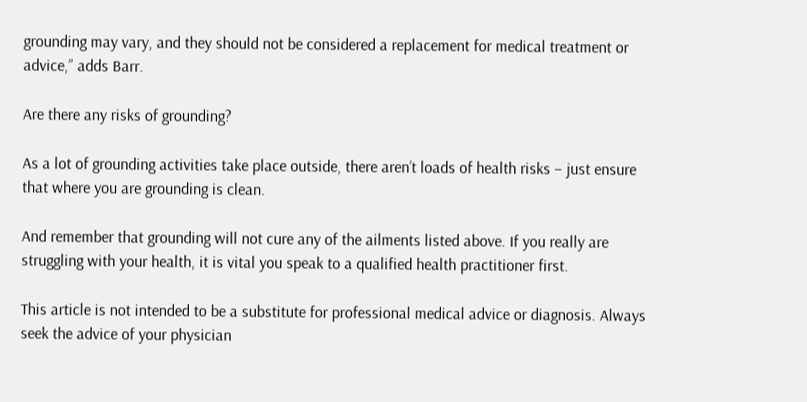grounding may vary, and they should not be considered a replacement for medical treatment or advice,” adds Barr.

Are there any risks of grounding?

As a lot of grounding activities take place outside, there aren’t loads of health risks – just ensure that where you are grounding is clean.

And remember that grounding will not cure any of the ailments listed above. If you really are struggling with your health, it is vital you speak to a qualified health practitioner first.

This article is not intended to be a substitute for professional medical advice or diagnosis. Always seek the advice of your physician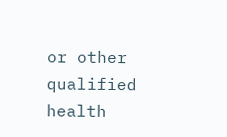or other qualified health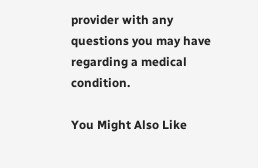provider with any questions you may have regarding a medical condition.

You Might Also Like